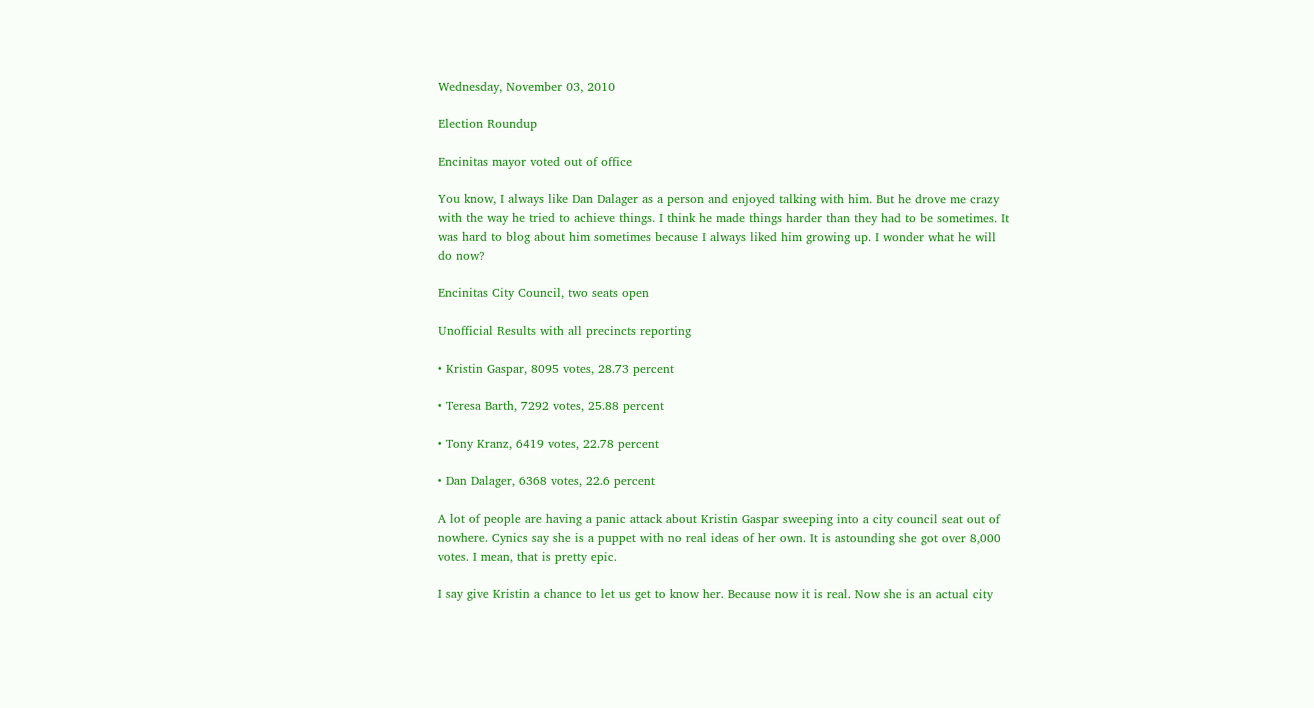Wednesday, November 03, 2010

Election Roundup

Encinitas mayor voted out of office

You know, I always like Dan Dalager as a person and enjoyed talking with him. But he drove me crazy with the way he tried to achieve things. I think he made things harder than they had to be sometimes. It was hard to blog about him sometimes because I always liked him growing up. I wonder what he will do now?

Encinitas City Council, two seats open

Unofficial Results with all precincts reporting

• Kristin Gaspar, 8095 votes, 28.73 percent

• Teresa Barth, 7292 votes, 25.88 percent

• Tony Kranz, 6419 votes, 22.78 percent

• Dan Dalager, 6368 votes, 22.6 percent

A lot of people are having a panic attack about Kristin Gaspar sweeping into a city council seat out of nowhere. Cynics say she is a puppet with no real ideas of her own. It is astounding she got over 8,000 votes. I mean, that is pretty epic.

I say give Kristin a chance to let us get to know her. Because now it is real. Now she is an actual city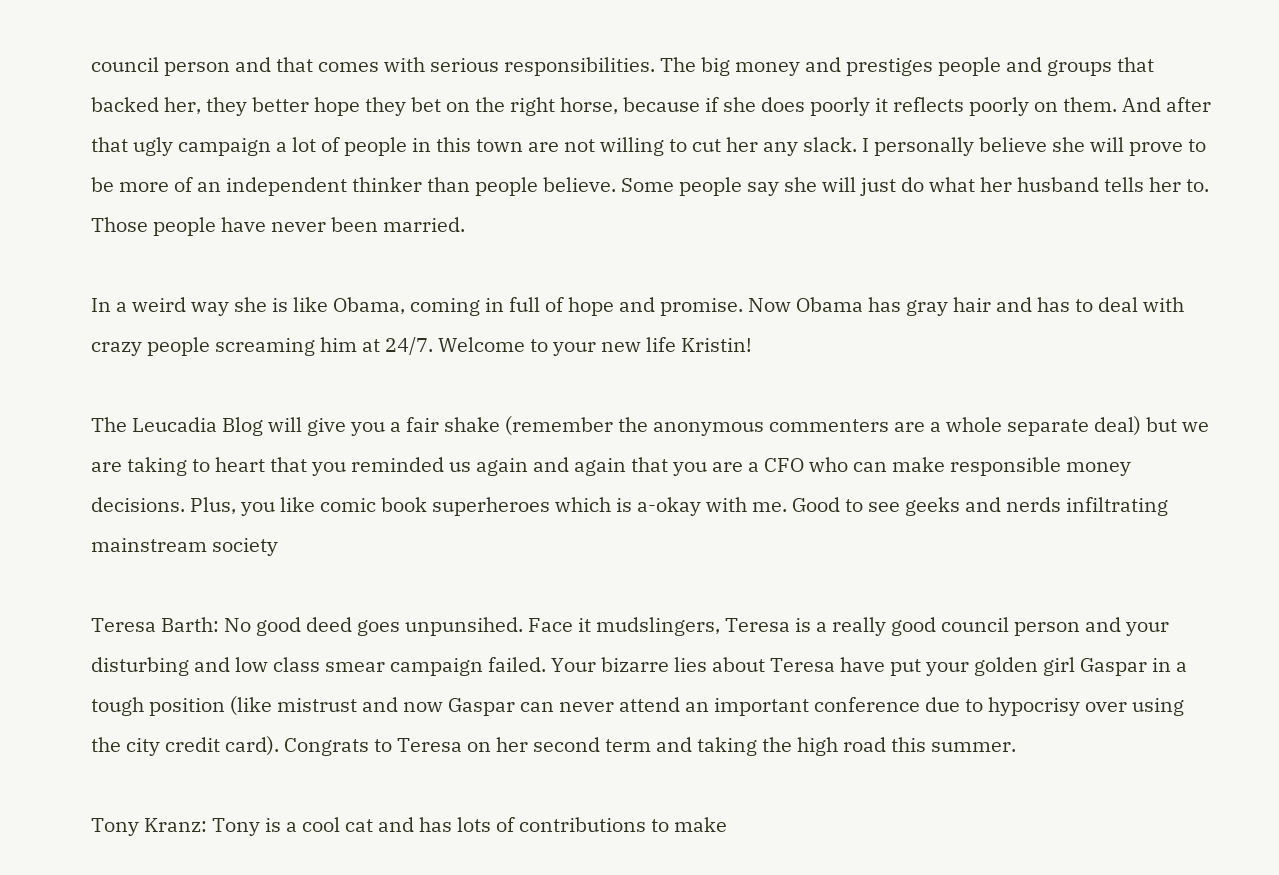council person and that comes with serious responsibilities. The big money and prestiges people and groups that backed her, they better hope they bet on the right horse, because if she does poorly it reflects poorly on them. And after that ugly campaign a lot of people in this town are not willing to cut her any slack. I personally believe she will prove to be more of an independent thinker than people believe. Some people say she will just do what her husband tells her to. Those people have never been married.

In a weird way she is like Obama, coming in full of hope and promise. Now Obama has gray hair and has to deal with crazy people screaming him at 24/7. Welcome to your new life Kristin!

The Leucadia Blog will give you a fair shake (remember the anonymous commenters are a whole separate deal) but we are taking to heart that you reminded us again and again that you are a CFO who can make responsible money decisions. Plus, you like comic book superheroes which is a-okay with me. Good to see geeks and nerds infiltrating mainstream society

Teresa Barth: No good deed goes unpunsihed. Face it mudslingers, Teresa is a really good council person and your disturbing and low class smear campaign failed. Your bizarre lies about Teresa have put your golden girl Gaspar in a tough position (like mistrust and now Gaspar can never attend an important conference due to hypocrisy over using the city credit card). Congrats to Teresa on her second term and taking the high road this summer.

Tony Kranz: Tony is a cool cat and has lots of contributions to make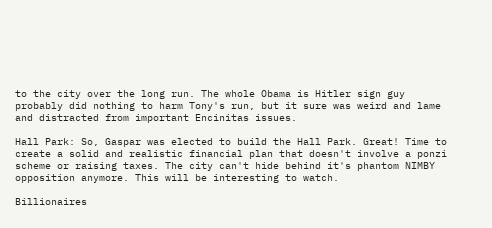to the city over the long run. The whole Obama is Hitler sign guy probably did nothing to harm Tony's run, but it sure was weird and lame and distracted from important Encinitas issues.

Hall Park: So, Gaspar was elected to build the Hall Park. Great! Time to create a solid and realistic financial plan that doesn't involve a ponzi scheme or raising taxes. The city can't hide behind it's phantom NIMBY opposition anymore. This will be interesting to watch.

Billionaires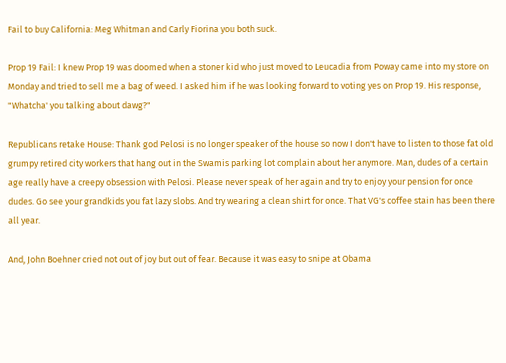Fail to buy California: Meg Whitman and Carly Fiorina you both suck.

Prop 19 Fail: I knew Prop 19 was doomed when a stoner kid who just moved to Leucadia from Poway came into my store on Monday and tried to sell me a bag of weed. I asked him if he was looking forward to voting yes on Prop 19. His response, "Whatcha' you talking about dawg?"

Republicans retake House: Thank god Pelosi is no longer speaker of the house so now I don't have to listen to those fat old grumpy retired city workers that hang out in the Swamis parking lot complain about her anymore. Man, dudes of a certain age really have a creepy obsession with Pelosi. Please never speak of her again and try to enjoy your pension for once dudes. Go see your grandkids you fat lazy slobs. And try wearing a clean shirt for once. That VG's coffee stain has been there all year.

And, John Boehner cried not out of joy but out of fear. Because it was easy to snipe at Obama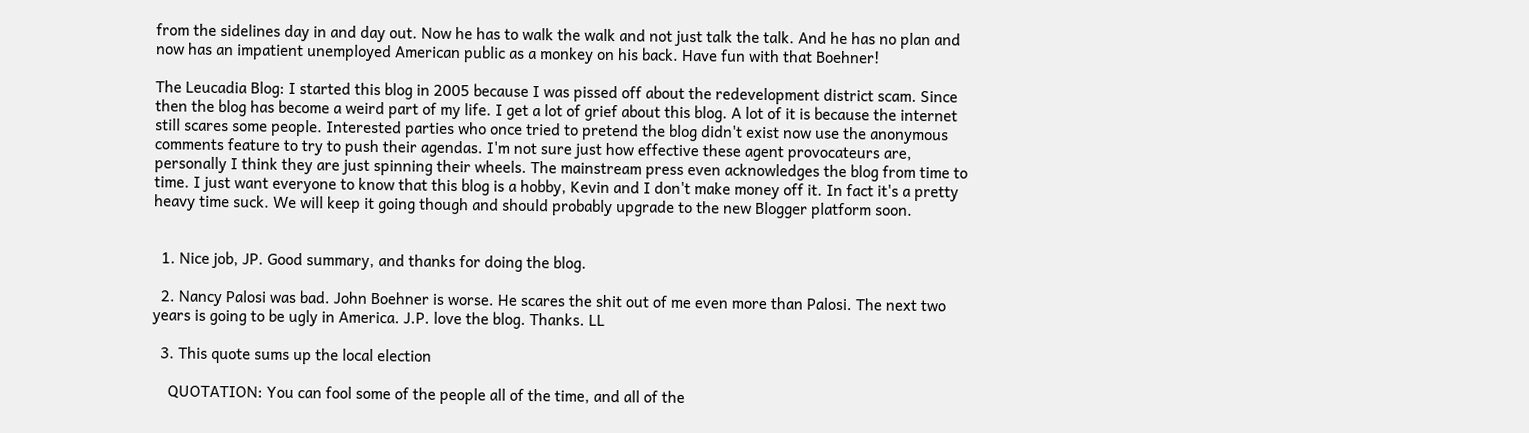from the sidelines day in and day out. Now he has to walk the walk and not just talk the talk. And he has no plan and now has an impatient unemployed American public as a monkey on his back. Have fun with that Boehner!

The Leucadia Blog: I started this blog in 2005 because I was pissed off about the redevelopment district scam. Since then the blog has become a weird part of my life. I get a lot of grief about this blog. A lot of it is because the internet still scares some people. Interested parties who once tried to pretend the blog didn't exist now use the anonymous comments feature to try to push their agendas. I'm not sure just how effective these agent provocateurs are, personally I think they are just spinning their wheels. The mainstream press even acknowledges the blog from time to time. I just want everyone to know that this blog is a hobby, Kevin and I don't make money off it. In fact it's a pretty heavy time suck. We will keep it going though and should probably upgrade to the new Blogger platform soon.


  1. Nice job, JP. Good summary, and thanks for doing the blog.

  2. Nancy Palosi was bad. John Boehner is worse. He scares the shit out of me even more than Palosi. The next two years is going to be ugly in America. J.P. love the blog. Thanks. LL

  3. This quote sums up the local election

    QUOTATION: You can fool some of the people all of the time, and all of the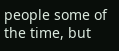people some of the time, but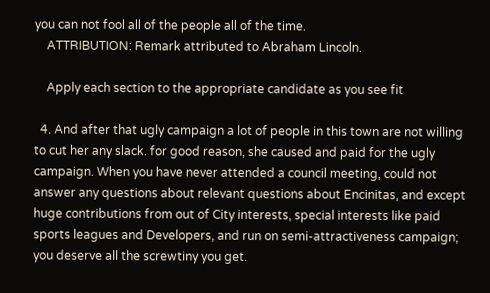you can not fool all of the people all of the time.
    ATTRIBUTION: Remark attributed to Abraham Lincoln.

    Apply each section to the appropriate candidate as you see fit

  4. And after that ugly campaign a lot of people in this town are not willing to cut her any slack. for good reason, she caused and paid for the ugly campaign. When you have never attended a council meeting, could not answer any questions about relevant questions about Encinitas, and except huge contributions from out of City interests, special interests like paid sports leagues and Developers, and run on semi-attractiveness campaign; you deserve all the screwtiny you get.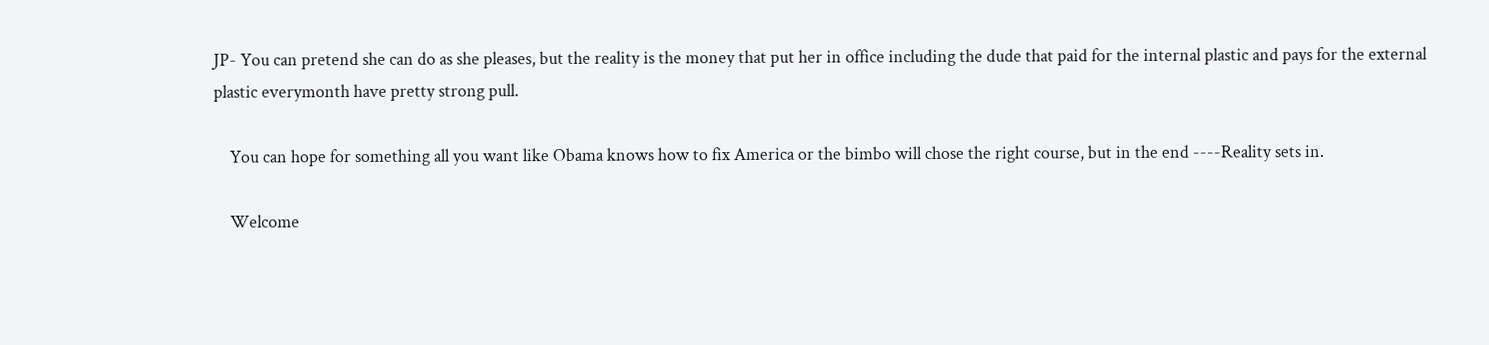JP- You can pretend she can do as she pleases, but the reality is the money that put her in office including the dude that paid for the internal plastic and pays for the external plastic everymonth have pretty strong pull.

    You can hope for something all you want like Obama knows how to fix America or the bimbo will chose the right course, but in the end ----Reality sets in.

    Welcome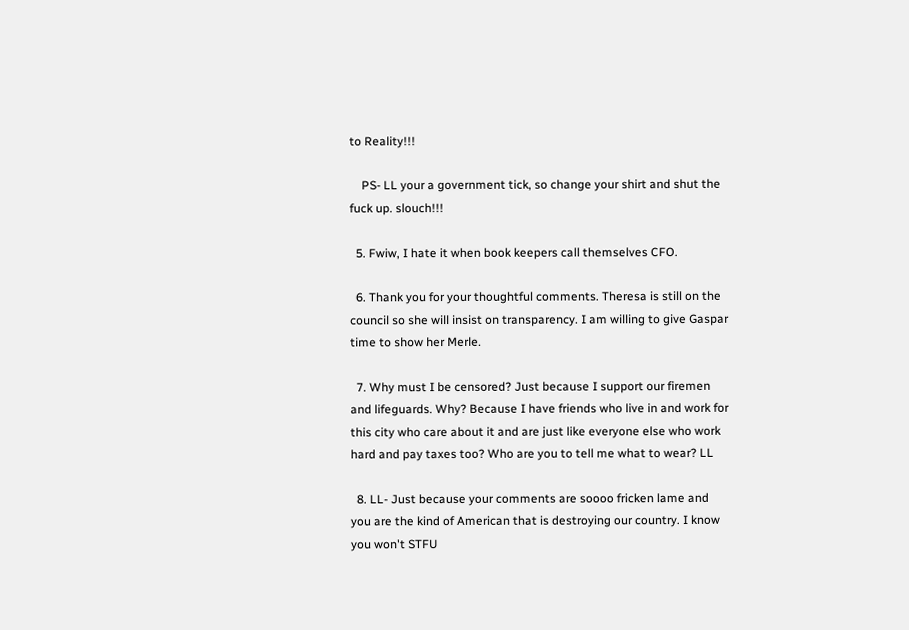to Reality!!!

    PS- LL your a government tick, so change your shirt and shut the fuck up. slouch!!!

  5. Fwiw, I hate it when book keepers call themselves CFO.

  6. Thank you for your thoughtful comments. Theresa is still on the council so she will insist on transparency. I am willing to give Gaspar time to show her Merle.

  7. Why must I be censored? Just because I support our firemen and lifeguards. Why? Because I have friends who live in and work for this city who care about it and are just like everyone else who work hard and pay taxes too? Who are you to tell me what to wear? LL

  8. LL- Just because your comments are soooo fricken lame and you are the kind of American that is destroying our country. I know you won't STFU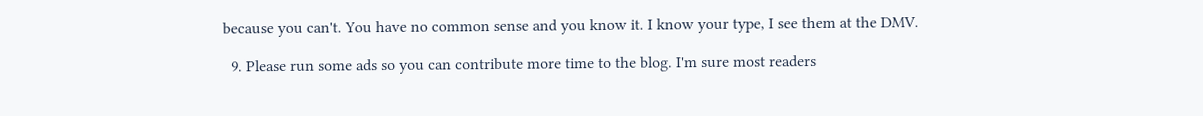because you can't. You have no common sense and you know it. I know your type, I see them at the DMV.

  9. Please run some ads so you can contribute more time to the blog. I'm sure most readers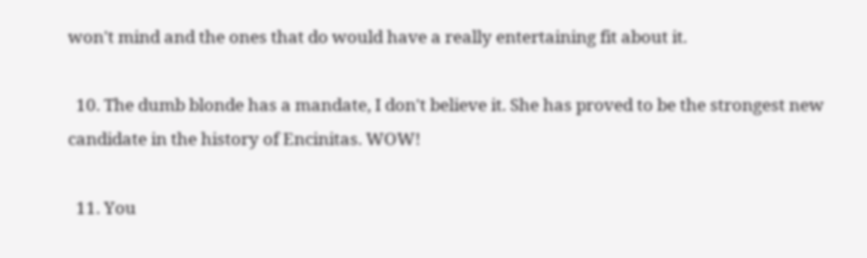won't mind and the ones that do would have a really entertaining fit about it.

  10. The dumb blonde has a mandate, I don't believe it. She has proved to be the strongest new candidate in the history of Encinitas. WOW!

  11. You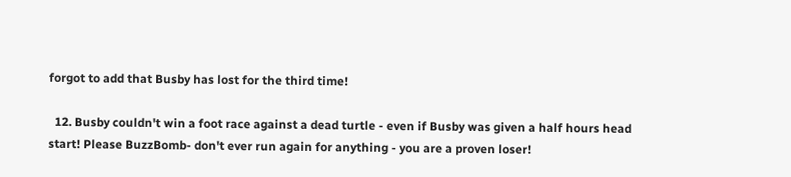forgot to add that Busby has lost for the third time!

  12. Busby couldn't win a foot race against a dead turtle - even if Busby was given a half hours head start! Please BuzzBomb- don't ever run again for anything - you are a proven loser!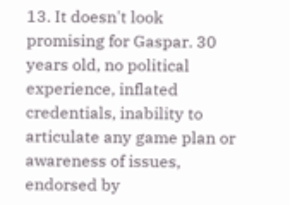13. It doesn't look promising for Gaspar. 30 years old, no political experience, inflated credentials, inability to articulate any game plan or awareness of issues, endorsed by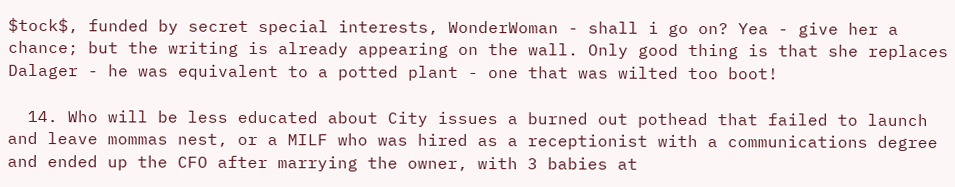$tock$, funded by secret special interests, WonderWoman - shall i go on? Yea - give her a chance; but the writing is already appearing on the wall. Only good thing is that she replaces Dalager - he was equivalent to a potted plant - one that was wilted too boot!

  14. Who will be less educated about City issues a burned out pothead that failed to launch and leave mommas nest, or a MILF who was hired as a receptionist with a communications degree and ended up the CFO after marrying the owner, with 3 babies at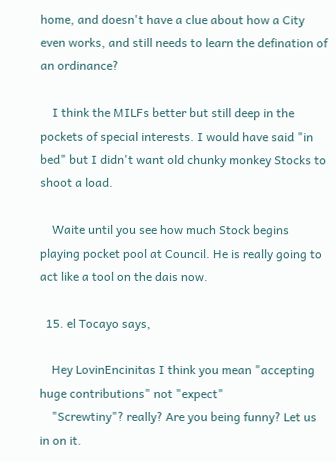home, and doesn't have a clue about how a City even works, and still needs to learn the defination of an ordinance?

    I think the MILFs better but still deep in the pockets of special interests. I would have said "in bed" but I didn't want old chunky monkey Stocks to shoot a load.

    Waite until you see how much Stock begins playing pocket pool at Council. He is really going to act like a tool on the dais now.

  15. el Tocayo says,

    Hey LovinEncinitas I think you mean "accepting huge contributions" not "expect"
    "Screwtiny"? really? Are you being funny? Let us in on it.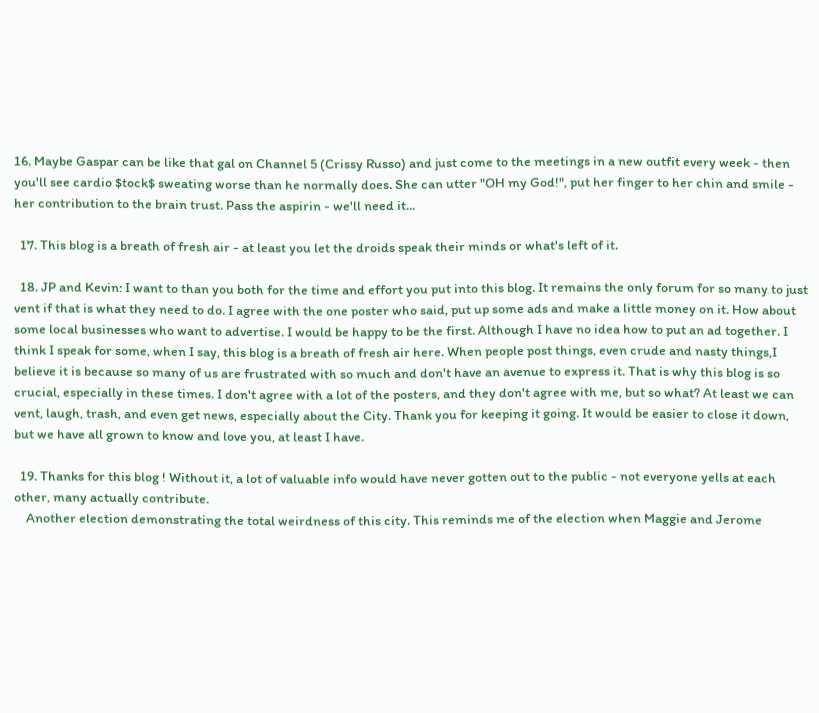16. Maybe Gaspar can be like that gal on Channel 5 (Crissy Russo) and just come to the meetings in a new outfit every week - then you'll see cardio $tock$ sweating worse than he normally does. She can utter "OH my God!", put her finger to her chin and smile - her contribution to the brain trust. Pass the aspirin - we'll need it...

  17. This blog is a breath of fresh air - at least you let the droids speak their minds or what's left of it.

  18. JP and Kevin: I want to than you both for the time and effort you put into this blog. It remains the only forum for so many to just vent if that is what they need to do. I agree with the one poster who said, put up some ads and make a little money on it. How about some local businesses who want to advertise. I would be happy to be the first. Although I have no idea how to put an ad together. I think I speak for some, when I say, this blog is a breath of fresh air here. When people post things, even crude and nasty things,I believe it is because so many of us are frustrated with so much and don't have an avenue to express it. That is why this blog is so crucial, especially in these times. I don't agree with a lot of the posters, and they don't agree with me, but so what? At least we can vent, laugh, trash, and even get news, especially about the City. Thank you for keeping it going. It would be easier to close it down, but we have all grown to know and love you, at least I have.

  19. Thanks for this blog ! Without it, a lot of valuable info would have never gotten out to the public - not everyone yells at each other, many actually contribute.
    Another election demonstrating the total weirdness of this city. This reminds me of the election when Maggie and Jerome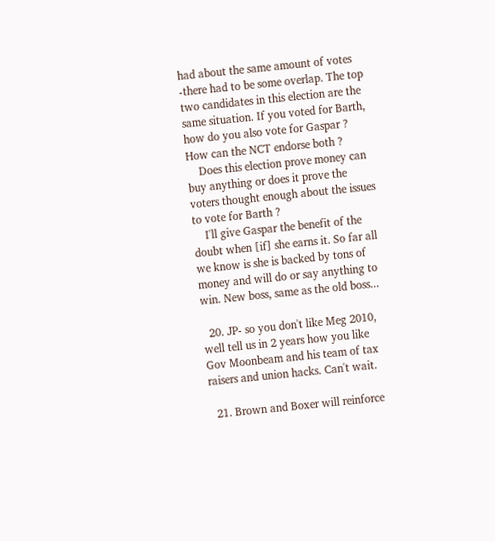had about the same amount of votes -there had to be some overlap. The top two candidates in this election are the same situation. If you voted for Barth, how do you also vote for Gaspar ? How can the NCT endorse both ?
    Does this election prove money can buy anything or does it prove the voters thought enough about the issues to vote for Barth ?
    I'll give Gaspar the benefit of the doubt when [if] she earns it. So far all we know is she is backed by tons of money and will do or say anything to win. New boss, same as the old boss...

  20. JP- so you don't like Meg 2010, well tell us in 2 years how you like Gov Moonbeam and his team of tax raisers and union hacks. Can't wait.

  21. Brown and Boxer will reinforce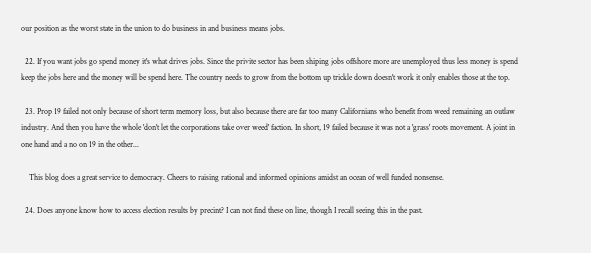our position as the worst state in the union to do business in and business means jobs.

  22. If you want jobs go spend money it's what drives jobs. Since the privite sector has been shiping jobs offshore more are unemployed thus less money is spend keep the jobs here and the money will be spend here. The country needs to grow from the bottom up trickle down doesn't work it only enables those at the top.

  23. Prop 19 failed not only because of short term memory loss, but also because there are far too many Californians who benefit from weed remaining an outlaw industry. And then you have the whole 'don't let the corporations take over weed' faction. In short, 19 failed because it was not a 'grass' roots movement. A joint in one hand and a no on 19 in the other...

    This blog does a great service to democracy. Cheers to raising rational and informed opinions amidst an ocean of well funded nonsense.

  24. Does anyone know how to access election results by precint? I can not find these on line, though I recall seeing this in the past.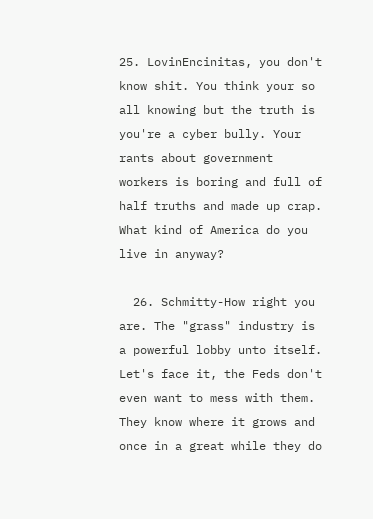25. LovinEncinitas, you don't know shit. You think your so all knowing but the truth is you're a cyber bully. Your rants about government workers is boring and full of half truths and made up crap. What kind of America do you live in anyway?

  26. Schmitty-How right you are. The "grass" industry is a powerful lobby unto itself. Let's face it, the Feds don't even want to mess with them. They know where it grows and once in a great while they do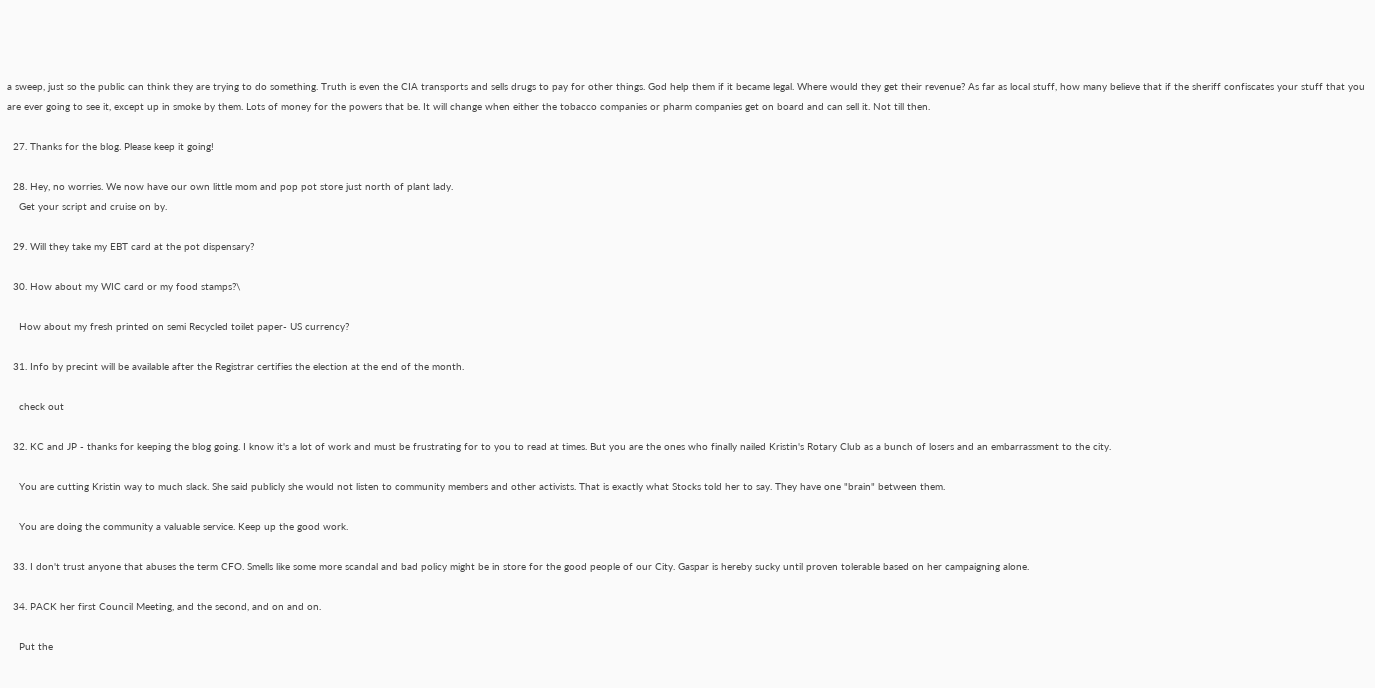a sweep, just so the public can think they are trying to do something. Truth is even the CIA transports and sells drugs to pay for other things. God help them if it became legal. Where would they get their revenue? As far as local stuff, how many believe that if the sheriff confiscates your stuff that you are ever going to see it, except up in smoke by them. Lots of money for the powers that be. It will change when either the tobacco companies or pharm companies get on board and can sell it. Not till then.

  27. Thanks for the blog. Please keep it going!

  28. Hey, no worries. We now have our own little mom and pop pot store just north of plant lady.
    Get your script and cruise on by.

  29. Will they take my EBT card at the pot dispensary?

  30. How about my WIC card or my food stamps?\

    How about my fresh printed on semi Recycled toilet paper- US currency?

  31. Info by precint will be available after the Registrar certifies the election at the end of the month.

    check out

  32. KC and JP - thanks for keeping the blog going. I know it's a lot of work and must be frustrating for to you to read at times. But you are the ones who finally nailed Kristin's Rotary Club as a bunch of losers and an embarrassment to the city.

    You are cutting Kristin way to much slack. She said publicly she would not listen to community members and other activists. That is exactly what Stocks told her to say. They have one "brain" between them.

    You are doing the community a valuable service. Keep up the good work.

  33. I don't trust anyone that abuses the term CFO. Smells like some more scandal and bad policy might be in store for the good people of our City. Gaspar is hereby sucky until proven tolerable based on her campaigning alone.

  34. PACK her first Council Meeting, and the second, and on and on.

    Put the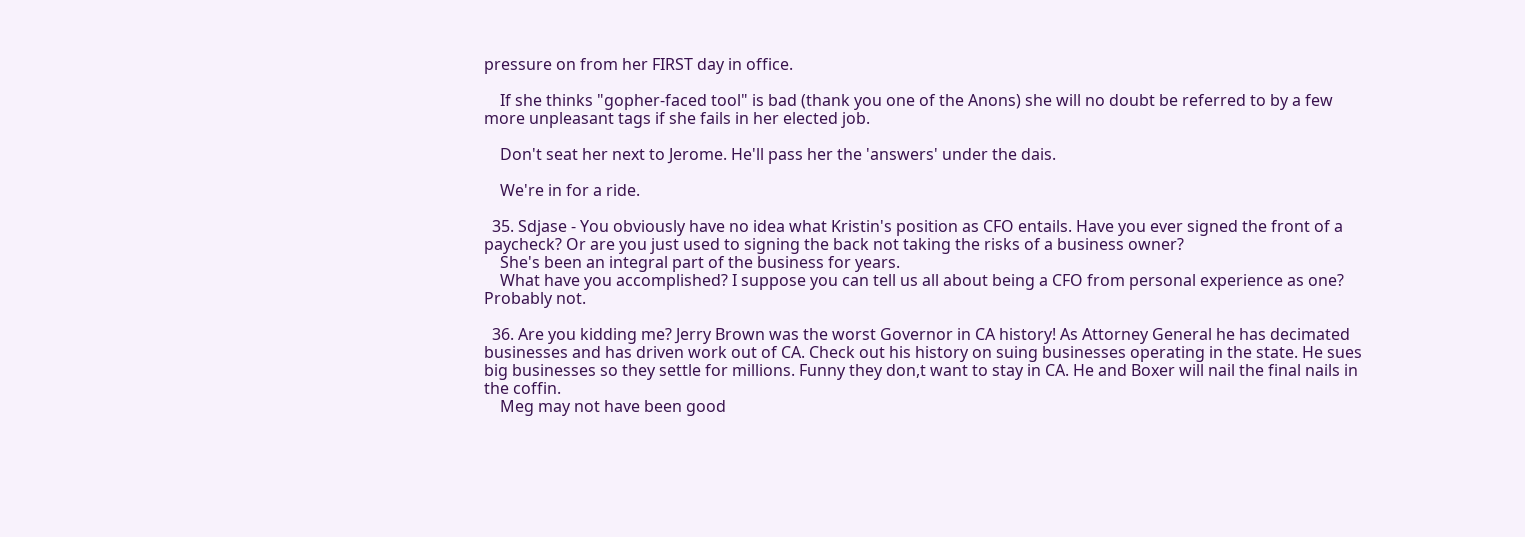pressure on from her FIRST day in office.

    If she thinks "gopher-faced tool" is bad (thank you one of the Anons) she will no doubt be referred to by a few more unpleasant tags if she fails in her elected job.

    Don't seat her next to Jerome. He'll pass her the 'answers' under the dais.

    We're in for a ride.

  35. Sdjase - You obviously have no idea what Kristin's position as CFO entails. Have you ever signed the front of a paycheck? Or are you just used to signing the back not taking the risks of a business owner?
    She's been an integral part of the business for years.
    What have you accomplished? I suppose you can tell us all about being a CFO from personal experience as one? Probably not.

  36. Are you kidding me? Jerry Brown was the worst Governor in CA history! As Attorney General he has decimated businesses and has driven work out of CA. Check out his history on suing businesses operating in the state. He sues big businesses so they settle for millions. Funny they don,t want to stay in CA. He and Boxer will nail the final nails in the coffin.
    Meg may not have been good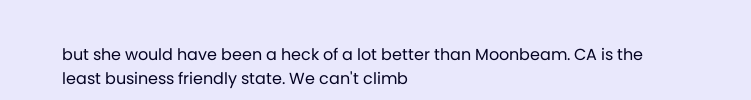but she would have been a heck of a lot better than Moonbeam. CA is the least business friendly state. We can't climb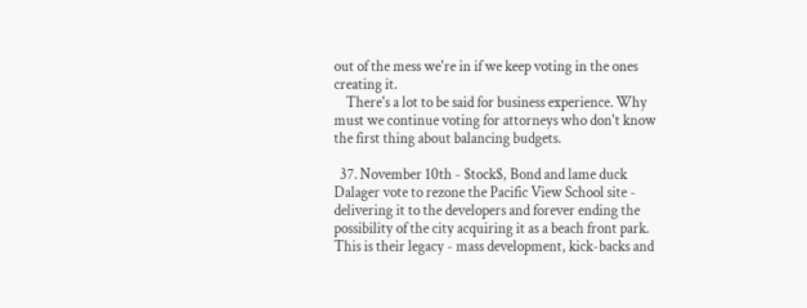out of the mess we're in if we keep voting in the ones creating it.
    There's a lot to be said for business experience. Why must we continue voting for attorneys who don't know the first thing about balancing budgets.

  37. November 10th - $tock$, Bond and lame duck Dalager vote to rezone the Pacific View School site - delivering it to the developers and forever ending the possibility of the city acquiring it as a beach front park. This is their legacy - mass development, kick-backs and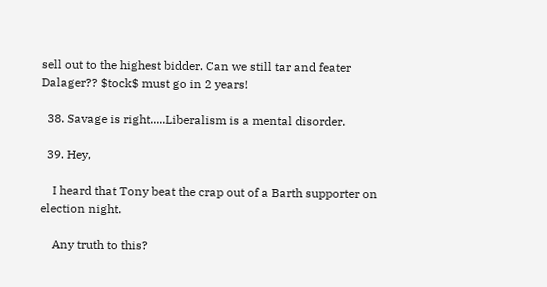sell out to the highest bidder. Can we still tar and feater Dalager?? $tock$ must go in 2 years!

  38. Savage is right.....Liberalism is a mental disorder.

  39. Hey,

    I heard that Tony beat the crap out of a Barth supporter on election night.

    Any truth to this?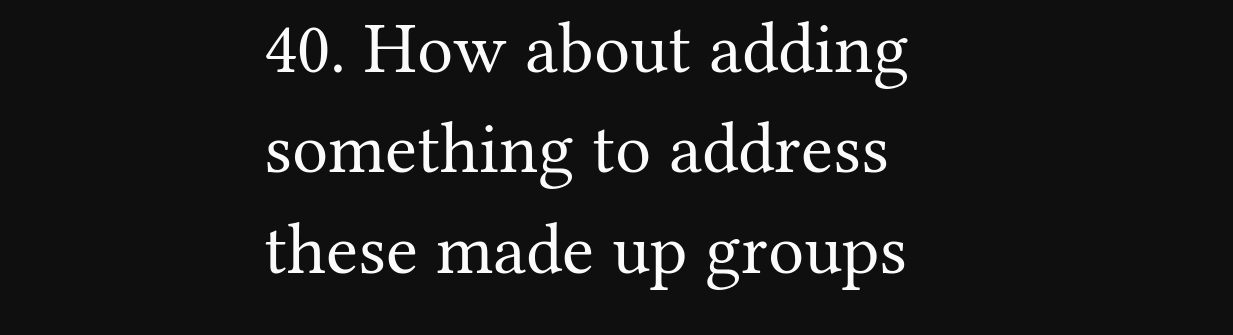40. How about adding something to address these made up groups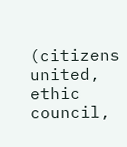(citizens united, ethic council,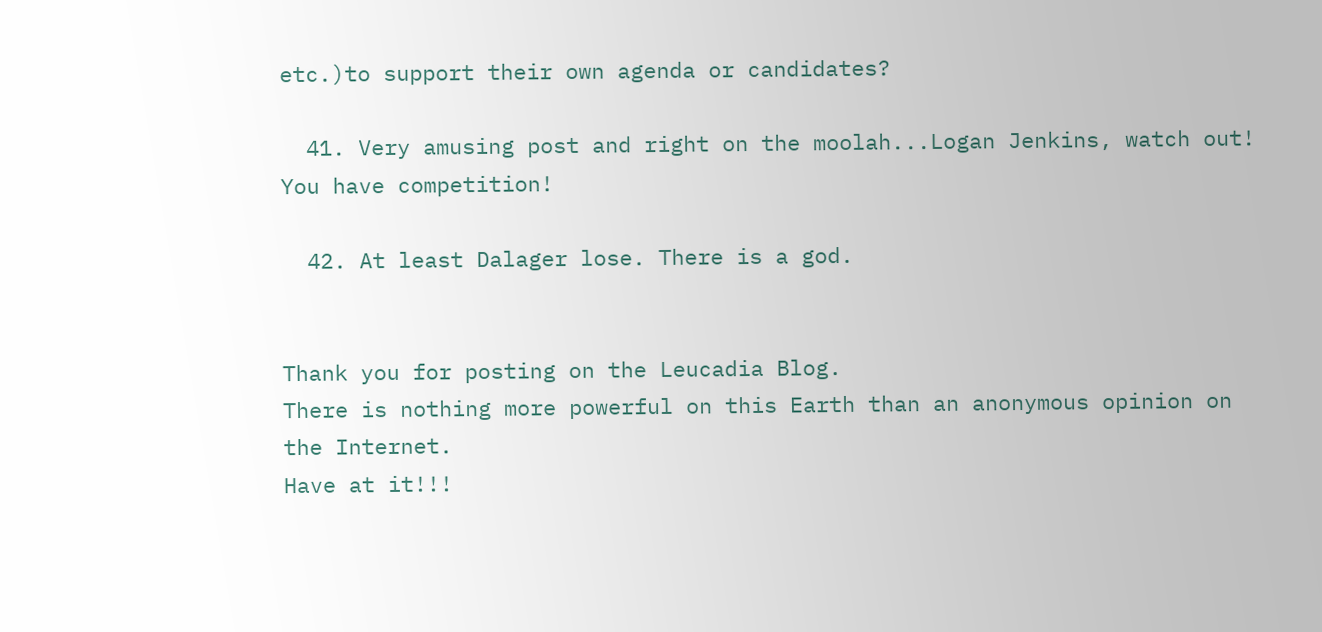etc.)to support their own agenda or candidates?

  41. Very amusing post and right on the moolah...Logan Jenkins, watch out! You have competition!

  42. At least Dalager lose. There is a god.


Thank you for posting on the Leucadia Blog.
There is nothing more powerful on this Earth than an anonymous opinion on the Internet.
Have at it!!!